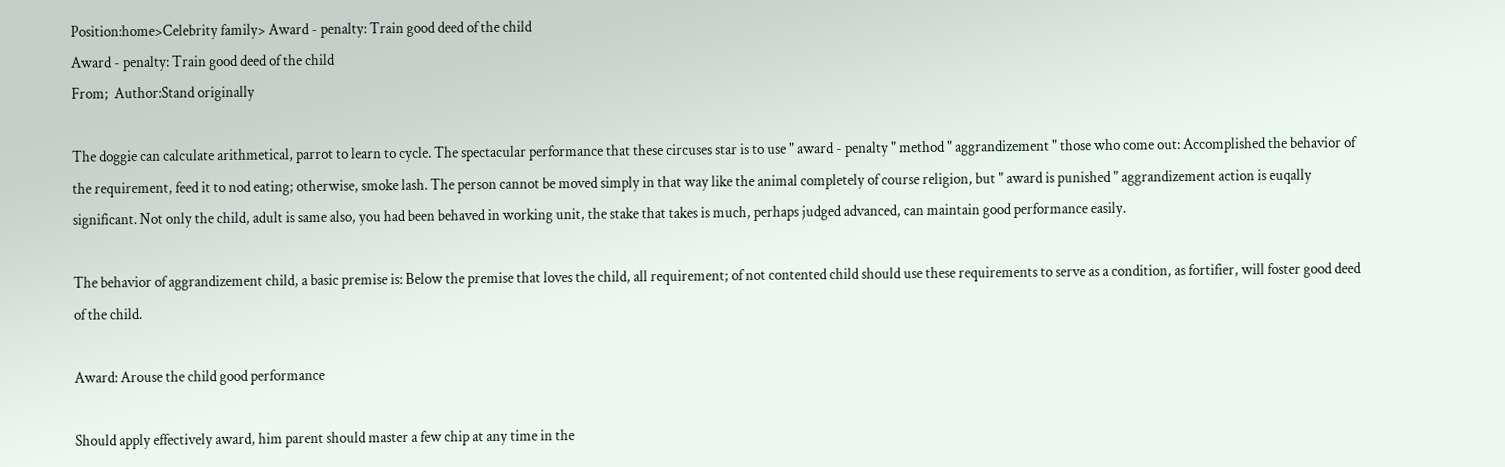Position:home>Celebrity family> Award - penalty: Train good deed of the child
Award - penalty: Train good deed of the child
From;  Author:Stand originally

The doggie can calculate arithmetical, parrot to learn to cycle. The spectacular performance that these circuses star is to use " award - penalty " method " aggrandizement " those who come out: Accomplished the behavior of the requirement, feed it to nod eating; otherwise, smoke lash. The person cannot be moved simply in that way like the animal completely of course religion, but " award is punished " aggrandizement action is euqally significant. Not only the child, adult is same also, you had been behaved in working unit, the stake that takes is much, perhaps judged advanced, can maintain good performance easily.

The behavior of aggrandizement child, a basic premise is: Below the premise that loves the child, all requirement; of not contented child should use these requirements to serve as a condition, as fortifier, will foster good deed of the child.

Award: Arouse the child good performance

Should apply effectively award, him parent should master a few chip at any time in the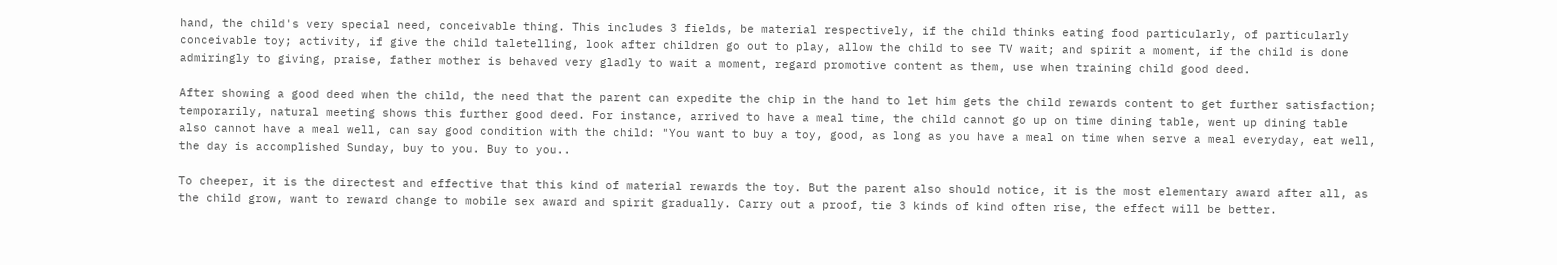hand, the child's very special need, conceivable thing. This includes 3 fields, be material respectively, if the child thinks eating food particularly, of particularly conceivable toy; activity, if give the child taletelling, look after children go out to play, allow the child to see TV wait; and spirit a moment, if the child is done admiringly to giving, praise, father mother is behaved very gladly to wait a moment, regard promotive content as them, use when training child good deed.

After showing a good deed when the child, the need that the parent can expedite the chip in the hand to let him gets the child rewards content to get further satisfaction; temporarily, natural meeting shows this further good deed. For instance, arrived to have a meal time, the child cannot go up on time dining table, went up dining table also cannot have a meal well, can say good condition with the child: "You want to buy a toy, good, as long as you have a meal on time when serve a meal everyday, eat well, the day is accomplished Sunday, buy to you. Buy to you..

To cheeper, it is the directest and effective that this kind of material rewards the toy. But the parent also should notice, it is the most elementary award after all, as the child grow, want to reward change to mobile sex award and spirit gradually. Carry out a proof, tie 3 kinds of kind often rise, the effect will be better.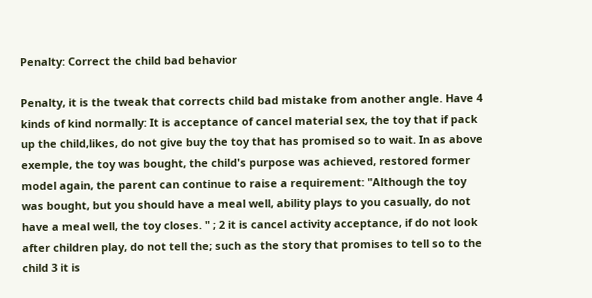Penalty: Correct the child bad behavior

Penalty, it is the tweak that corrects child bad mistake from another angle. Have 4 kinds of kind normally: It is acceptance of cancel material sex, the toy that if pack up the child,likes, do not give buy the toy that has promised so to wait. In as above exemple, the toy was bought, the child's purpose was achieved, restored former model again, the parent can continue to raise a requirement: "Although the toy was bought, but you should have a meal well, ability plays to you casually, do not have a meal well, the toy closes. " ; 2 it is cancel activity acceptance, if do not look after children play, do not tell the; such as the story that promises to tell so to the child 3 it is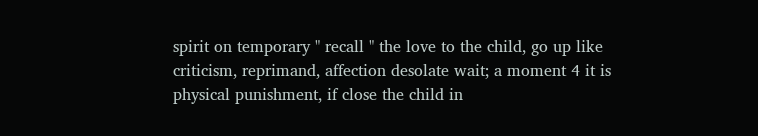spirit on temporary " recall " the love to the child, go up like criticism, reprimand, affection desolate wait; a moment 4 it is physical punishment, if close the child in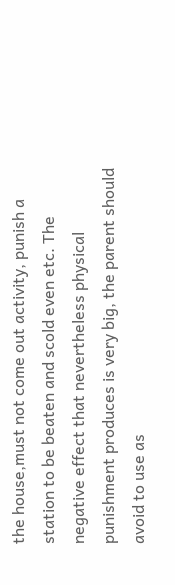the house,must not come out activity, punish a station to be beaten and scold even etc. The negative effect that nevertheless physical punishment produces is very big, the parent should avoid to use as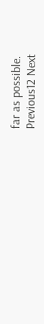far as possible.
Previous12 Next